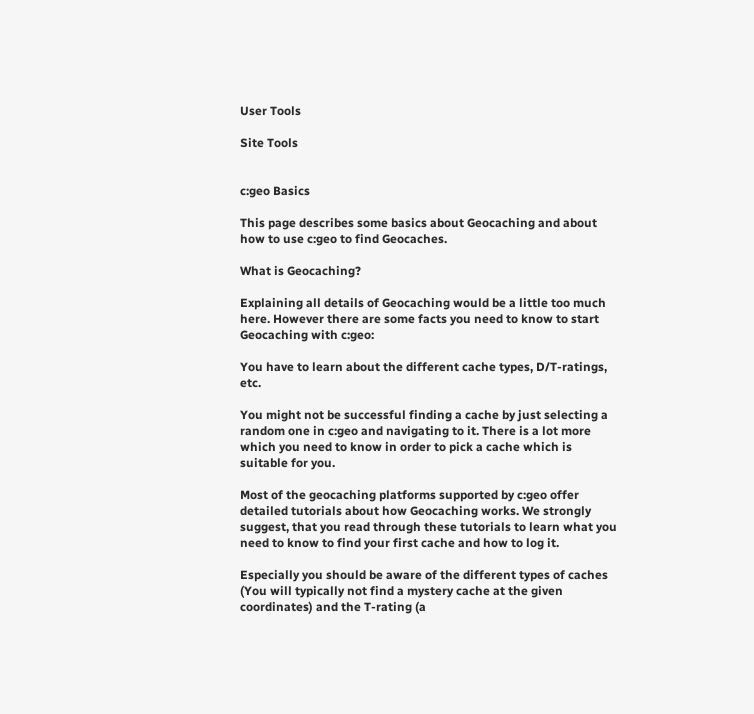User Tools

Site Tools


c:geo Basics

This page describes some basics about Geocaching and about how to use c:geo to find Geocaches.

What is Geocaching?

Explaining all details of Geocaching would be a little too much here. However there are some facts you need to know to start Geocaching with c:geo:

You have to learn about the different cache types, D/T-ratings, etc.

You might not be successful finding a cache by just selecting a random one in c:geo and navigating to it. There is a lot more which you need to know in order to pick a cache which is suitable for you.

Most of the geocaching platforms supported by c:geo offer detailed tutorials about how Geocaching works. We strongly suggest, that you read through these tutorials to learn what you need to know to find your first cache and how to log it.

Especially you should be aware of the different types of caches (You will typically not find a mystery cache at the given coordinates) and the T-rating (a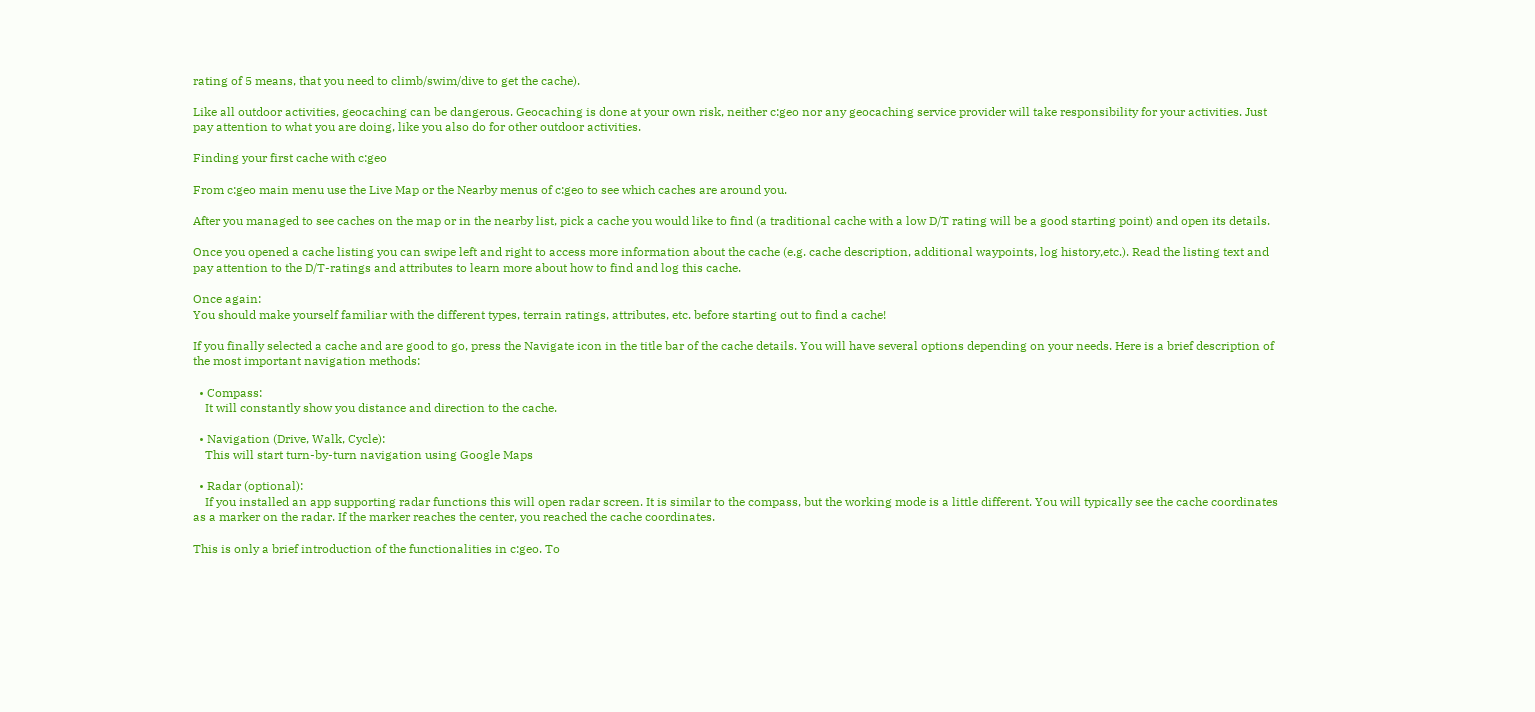rating of 5 means, that you need to climb/swim/dive to get the cache).

Like all outdoor activities, geocaching can be dangerous. Geocaching is done at your own risk, neither c:geo nor any geocaching service provider will take responsibility for your activities. Just pay attention to what you are doing, like you also do for other outdoor activities.

Finding your first cache with c:geo

From c:geo main menu use the Live Map or the Nearby menus of c:geo to see which caches are around you.

After you managed to see caches on the map or in the nearby list, pick a cache you would like to find (a traditional cache with a low D/T rating will be a good starting point) and open its details.

Once you opened a cache listing you can swipe left and right to access more information about the cache (e.g. cache description, additional waypoints, log history,etc.). Read the listing text and pay attention to the D/T-ratings and attributes to learn more about how to find and log this cache.

Once again:
You should make yourself familiar with the different types, terrain ratings, attributes, etc. before starting out to find a cache!

If you finally selected a cache and are good to go, press the Navigate icon in the title bar of the cache details. You will have several options depending on your needs. Here is a brief description of the most important navigation methods:

  • Compass:
    It will constantly show you distance and direction to the cache.

  • Navigation (Drive, Walk, Cycle):
    This will start turn-by-turn navigation using Google Maps

  • Radar (optional):
    If you installed an app supporting radar functions this will open radar screen. It is similar to the compass, but the working mode is a little different. You will typically see the cache coordinates as a marker on the radar. If the marker reaches the center, you reached the cache coordinates.

This is only a brief introduction of the functionalities in c:geo. To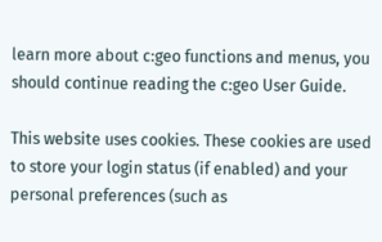learn more about c:geo functions and menus, you should continue reading the c:geo User Guide.

This website uses cookies. These cookies are used to store your login status (if enabled) and your personal preferences (such as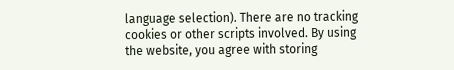language selection). There are no tracking cookies or other scripts involved. By using the website, you agree with storing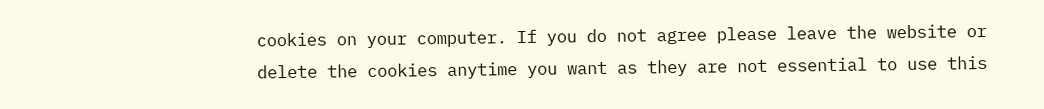cookies on your computer. If you do not agree please leave the website or delete the cookies anytime you want as they are not essential to use this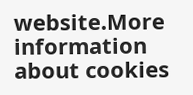website.More information about cookies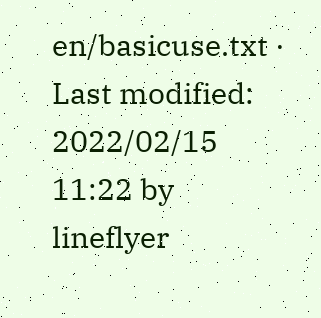en/basicuse.txt · Last modified: 2022/02/15 11:22 by lineflyer